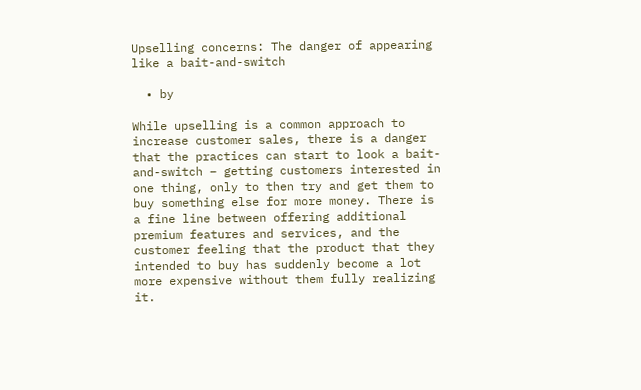Upselling concerns: The danger of appearing like a bait-and-switch

  • by

While upselling is a common approach to increase customer sales, there is a danger that the practices can start to look a bait-and-switch – getting customers interested in one thing, only to then try and get them to buy something else for more money. There is a fine line between offering additional premium features and services, and the customer feeling that the product that they intended to buy has suddenly become a lot more expensive without them fully realizing it.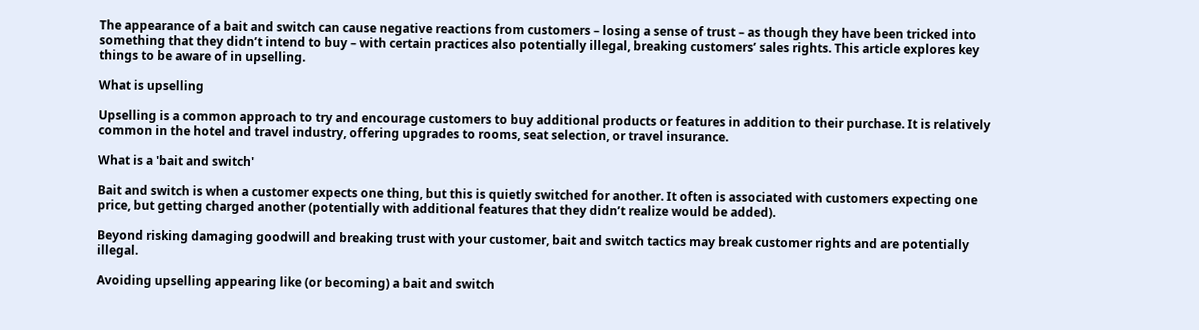The appearance of a bait and switch can cause negative reactions from customers – losing a sense of trust – as though they have been tricked into something that they didn’t intend to buy – with certain practices also potentially illegal, breaking customers’ sales rights. This article explores key things to be aware of in upselling.

What is upselling

Upselling is a common approach to try and encourage customers to buy additional products or features in addition to their purchase. It is relatively common in the hotel and travel industry, offering upgrades to rooms, seat selection, or travel insurance.

What is a 'bait and switch'

Bait and switch is when a customer expects one thing, but this is quietly switched for another. It often is associated with customers expecting one price, but getting charged another (potentially with additional features that they didn’t realize would be added).

Beyond risking damaging goodwill and breaking trust with your customer, bait and switch tactics may break customer rights and are potentially illegal.

Avoiding upselling appearing like (or becoming) a bait and switch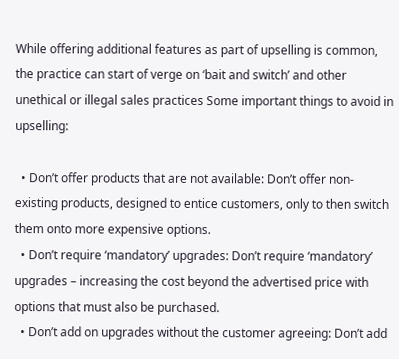While offering additional features as part of upselling is common, the practice can start of verge on ‘bait and switch’ and other unethical or illegal sales practices Some important things to avoid in upselling:

  • Don’t offer products that are not available: Don’t offer non-existing products, designed to entice customers, only to then switch them onto more expensive options.
  • Don’t require ‘mandatory’ upgrades: Don’t require ‘mandatory’ upgrades – increasing the cost beyond the advertised price with options that must also be purchased.
  • Don’t add on upgrades without the customer agreeing: Don’t add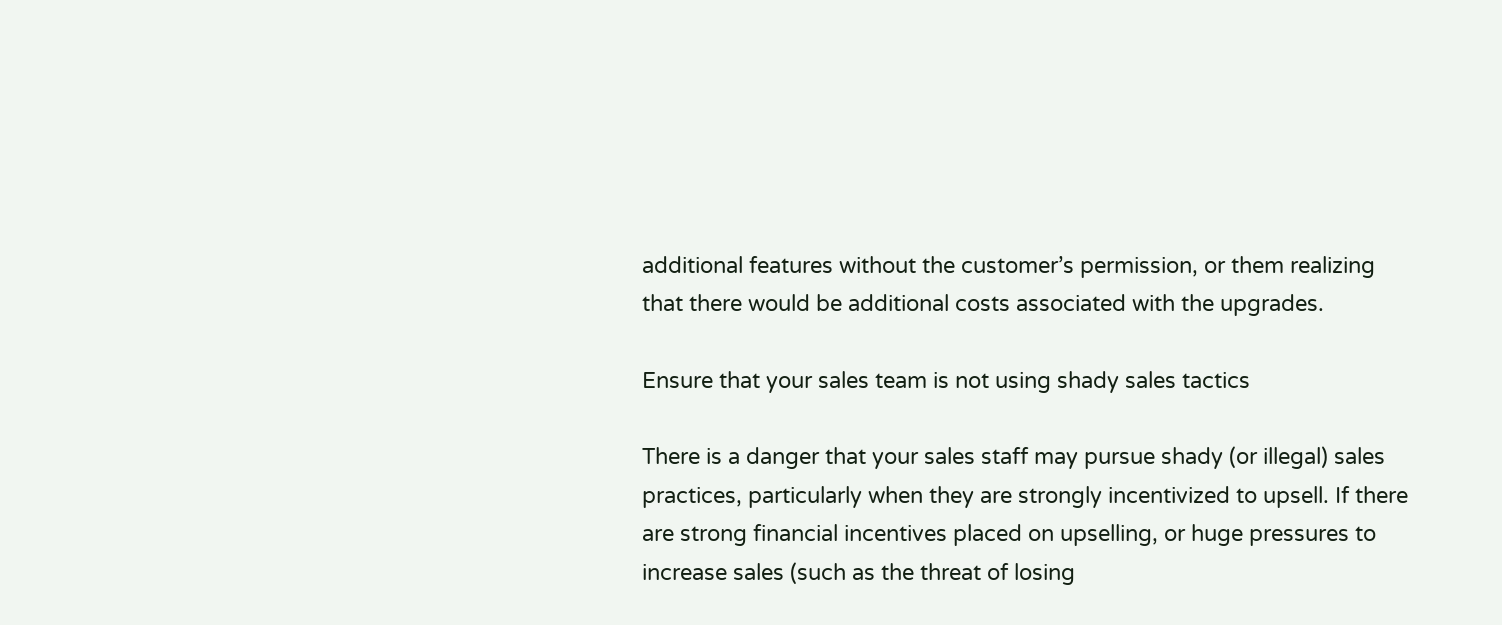additional features without the customer’s permission, or them realizing that there would be additional costs associated with the upgrades.

Ensure that your sales team is not using shady sales tactics

There is a danger that your sales staff may pursue shady (or illegal) sales practices, particularly when they are strongly incentivized to upsell. If there are strong financial incentives placed on upselling, or huge pressures to increase sales (such as the threat of losing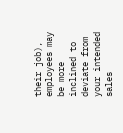their job), employees may be more inclined to deviate from your intended sales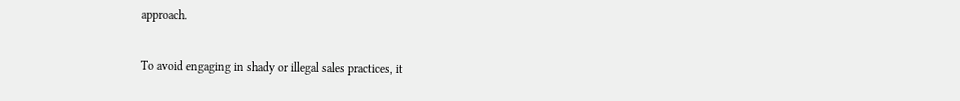approach.

To avoid engaging in shady or illegal sales practices, it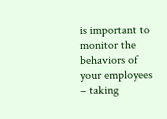is important to monitor the behaviors of your employees – taking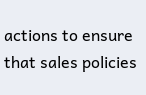actions to ensure that sales policies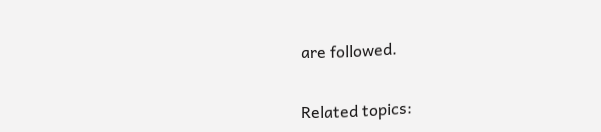are followed.

Related topics: